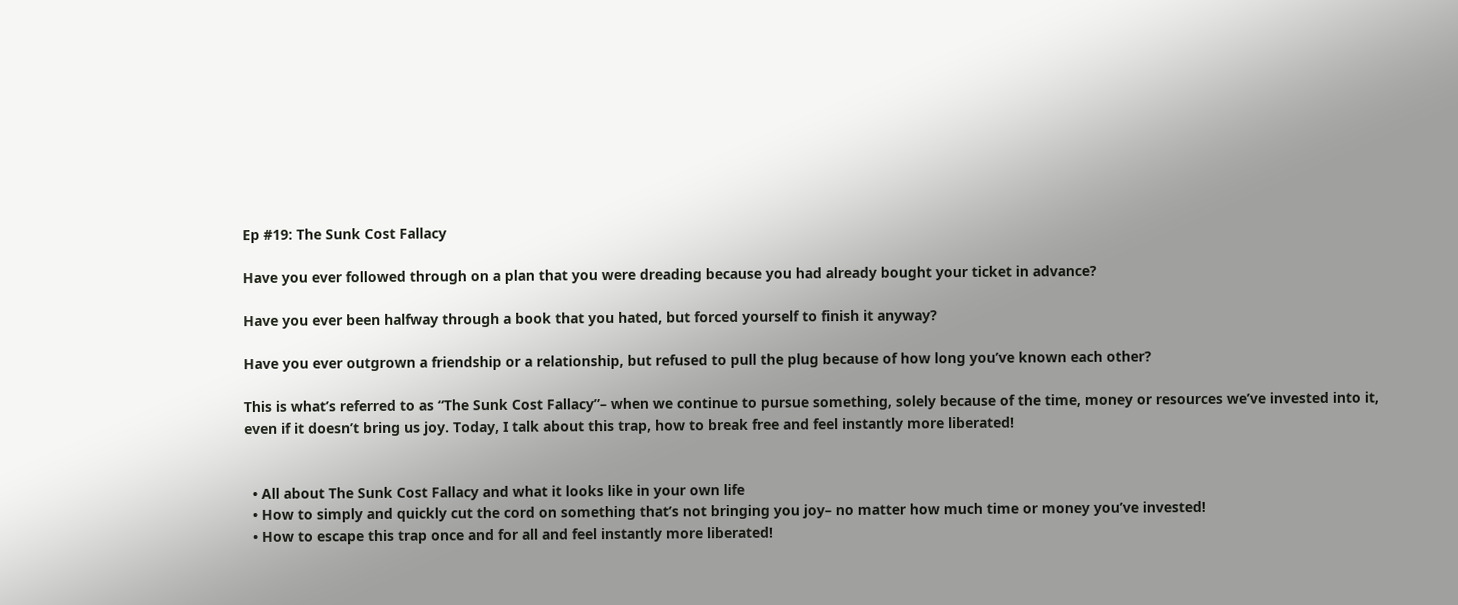Ep #19: The Sunk Cost Fallacy

Have you ever followed through on a plan that you were dreading because you had already bought your ticket in advance?

Have you ever been halfway through a book that you hated, but forced yourself to finish it anyway?

Have you ever outgrown a friendship or a relationship, but refused to pull the plug because of how long you’ve known each other?

This is what’s referred to as “The Sunk Cost Fallacy”– when we continue to pursue something, solely because of the time, money or resources we’ve invested into it, even if it doesn’t bring us joy. Today, I talk about this trap, how to break free and feel instantly more liberated!


  • All about The Sunk Cost Fallacy and what it looks like in your own life
  • How to simply and quickly cut the cord on something that’s not bringing you joy– no matter how much time or money you’ve invested!
  • How to escape this trap once and for all and feel instantly more liberated!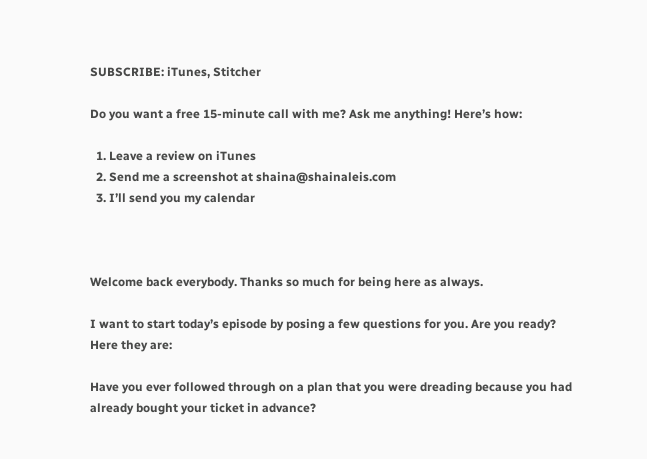SUBSCRIBE: iTunes, Stitcher

Do you want a free 15-minute call with me? Ask me anything! Here’s how:

  1. Leave a review on iTunes
  2. Send me a screenshot at shaina@shainaleis.com
  3. I’ll send you my calendar



Welcome back everybody. Thanks so much for being here as always.

I want to start today’s episode by posing a few questions for you. Are you ready? Here they are:

Have you ever followed through on a plan that you were dreading because you had already bought your ticket in advance?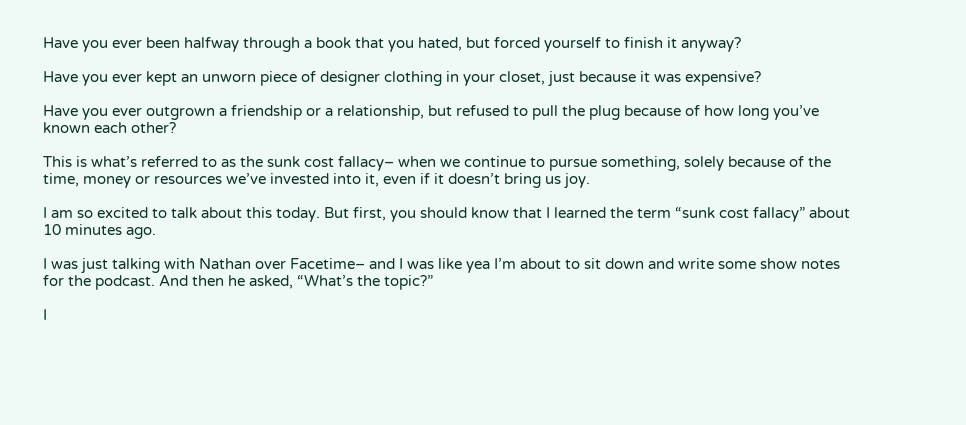Have you ever been halfway through a book that you hated, but forced yourself to finish it anyway?

Have you ever kept an unworn piece of designer clothing in your closet, just because it was expensive?

Have you ever outgrown a friendship or a relationship, but refused to pull the plug because of how long you’ve known each other?

This is what’s referred to as the sunk cost fallacy– when we continue to pursue something, solely because of the time, money or resources we’ve invested into it, even if it doesn’t bring us joy.

I am so excited to talk about this today. But first, you should know that I learned the term “sunk cost fallacy” about 10 minutes ago.

I was just talking with Nathan over Facetime– and I was like yea I’m about to sit down and write some show notes for the podcast. And then he asked, “What’s the topic?”

I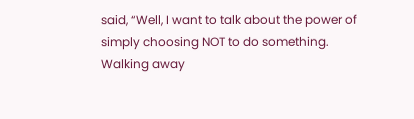said, “Well, I want to talk about the power of simply choosing NOT to do something. Walking away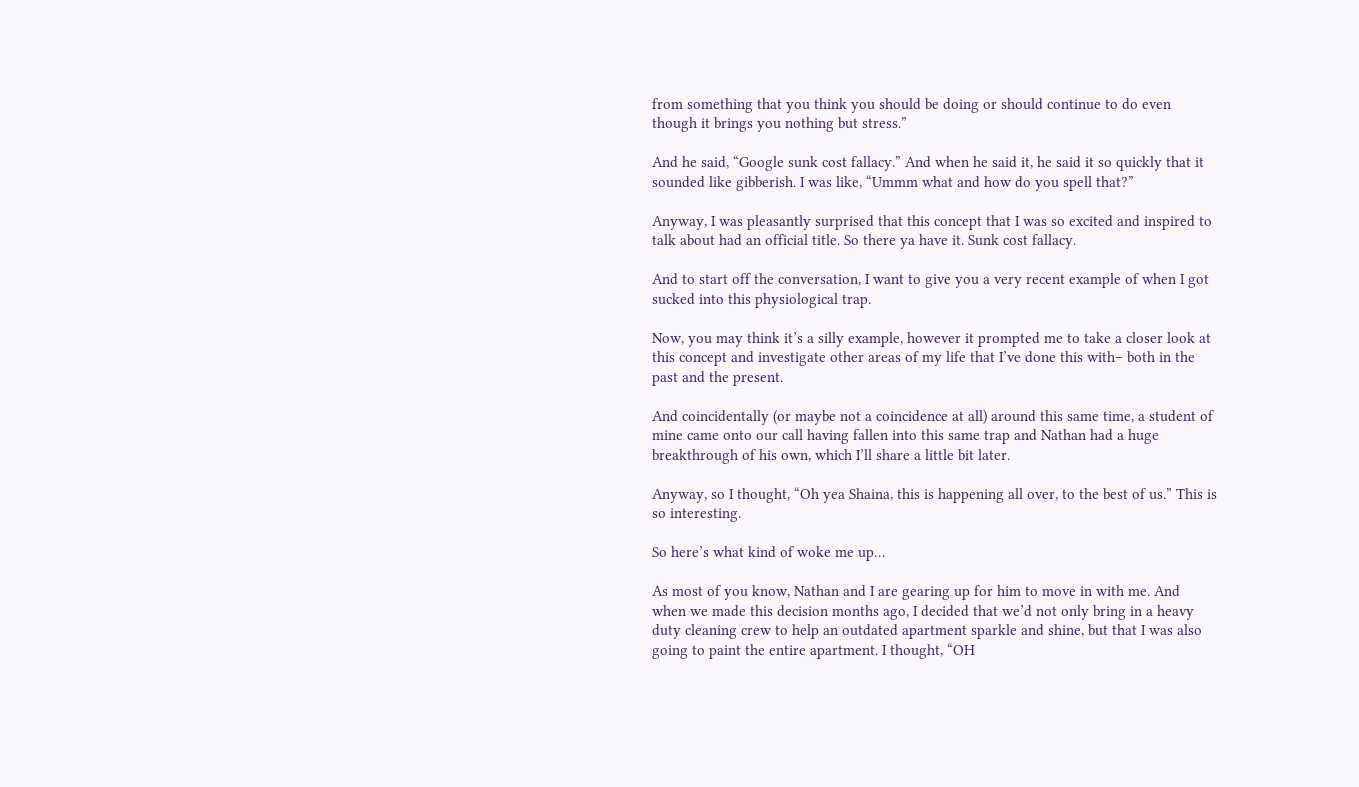from something that you think you should be doing or should continue to do even though it brings you nothing but stress.”

And he said, “Google sunk cost fallacy.” And when he said it, he said it so quickly that it sounded like gibberish. I was like, “Ummm what and how do you spell that?”

Anyway, I was pleasantly surprised that this concept that I was so excited and inspired to talk about had an official title. So there ya have it. Sunk cost fallacy.

And to start off the conversation, I want to give you a very recent example of when I got sucked into this physiological trap.

Now, you may think it’s a silly example, however it prompted me to take a closer look at this concept and investigate other areas of my life that I’ve done this with– both in the past and the present.

And coincidentally (or maybe not a coincidence at all) around this same time, a student of mine came onto our call having fallen into this same trap and Nathan had a huge breakthrough of his own, which I’ll share a little bit later.

Anyway, so I thought, “Oh yea Shaina, this is happening all over, to the best of us.” This is so interesting.

So here’s what kind of woke me up…

As most of you know, Nathan and I are gearing up for him to move in with me. And when we made this decision months ago, I decided that we’d not only bring in a heavy duty cleaning crew to help an outdated apartment sparkle and shine, but that I was also going to paint the entire apartment. I thought, “OH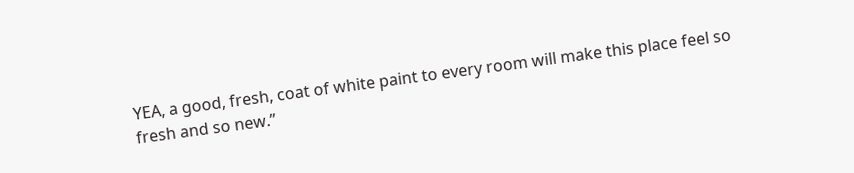YEA, a good, fresh, coat of white paint to every room will make this place feel so fresh and so new.”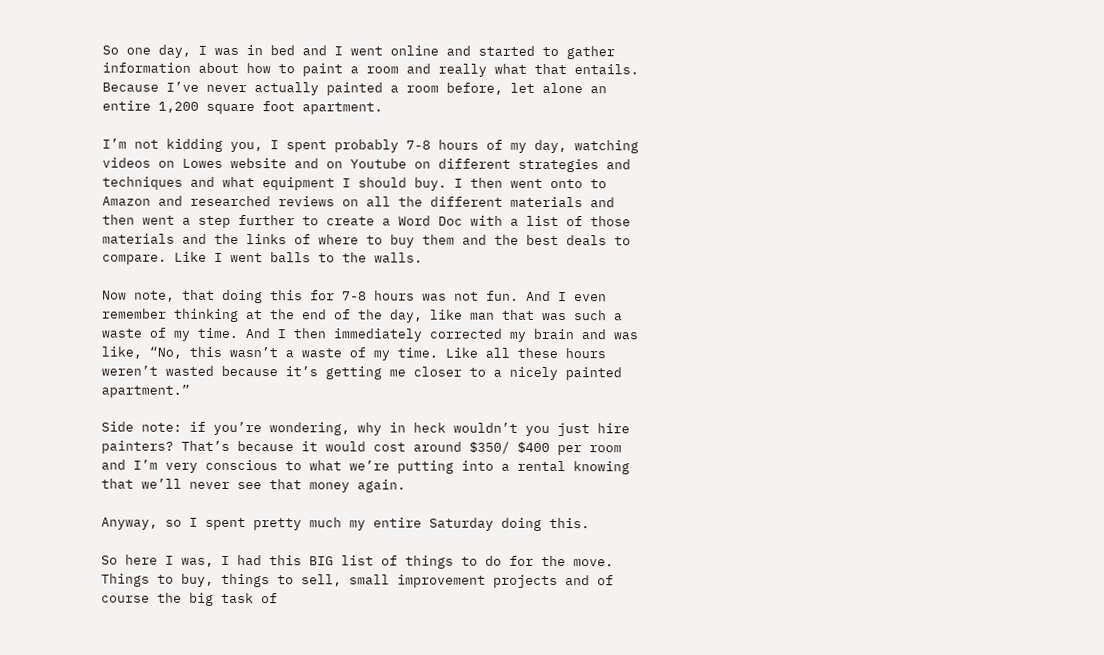So one day, I was in bed and I went online and started to gather information about how to paint a room and really what that entails. Because I’ve never actually painted a room before, let alone an entire 1,200 square foot apartment.

I’m not kidding you, I spent probably 7-8 hours of my day, watching videos on Lowes website and on Youtube on different strategies and techniques and what equipment I should buy. I then went onto to Amazon and researched reviews on all the different materials and then went a step further to create a Word Doc with a list of those materials and the links of where to buy them and the best deals to compare. Like I went balls to the walls.

Now note, that doing this for 7-8 hours was not fun. And I even remember thinking at the end of the day, like man that was such a waste of my time. And I then immediately corrected my brain and was like, “No, this wasn’t a waste of my time. Like all these hours weren’t wasted because it’s getting me closer to a nicely painted apartment.”

Side note: if you’re wondering, why in heck wouldn’t you just hire painters? That’s because it would cost around $350/ $400 per room and I’m very conscious to what we’re putting into a rental knowing that we’ll never see that money again.

Anyway, so I spent pretty much my entire Saturday doing this.

So here I was, I had this BIG list of things to do for the move. Things to buy, things to sell, small improvement projects and of course the big task of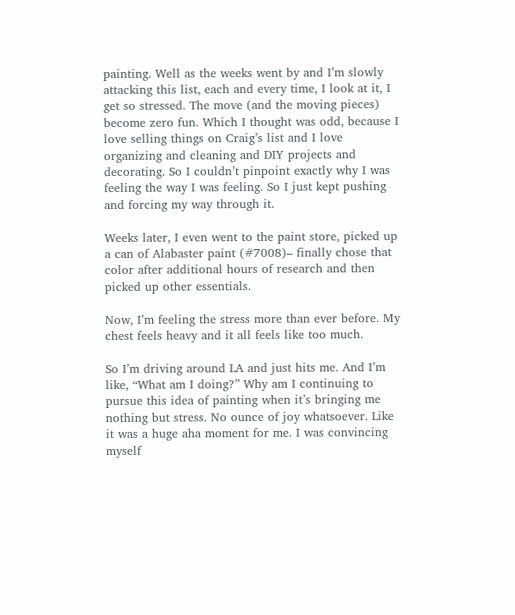painting. Well as the weeks went by and I’m slowly attacking this list, each and every time, I look at it, I get so stressed. The move (and the moving pieces) become zero fun. Which I thought was odd, because I love selling things on Craig’s list and I love organizing and cleaning and DIY projects and decorating. So I couldn’t pinpoint exactly why I was feeling the way I was feeling. So I just kept pushing and forcing my way through it.

Weeks later, I even went to the paint store, picked up a can of Alabaster paint (#7008)– finally chose that color after additional hours of research and then picked up other essentials.

Now, I’m feeling the stress more than ever before. My chest feels heavy and it all feels like too much.

So I’m driving around LA and just hits me. And I’m like, “What am I doing?” Why am I continuing to pursue this idea of painting when it’s bringing me nothing but stress. No ounce of joy whatsoever. Like it was a huge aha moment for me. I was convincing myself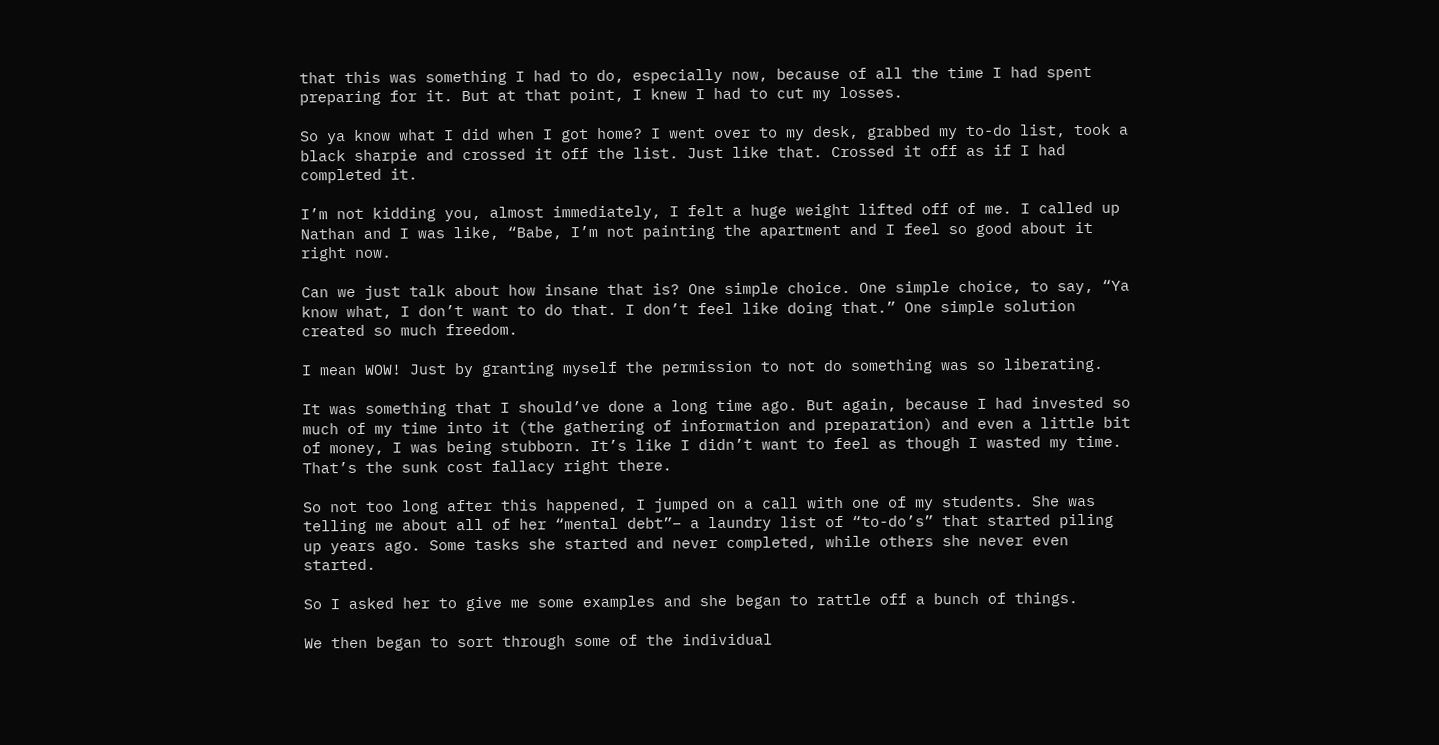that this was something I had to do, especially now, because of all the time I had spent preparing for it. But at that point, I knew I had to cut my losses.

So ya know what I did when I got home? I went over to my desk, grabbed my to-do list, took a black sharpie and crossed it off the list. Just like that. Crossed it off as if I had completed it.

I’m not kidding you, almost immediately, I felt a huge weight lifted off of me. I called up Nathan and I was like, “Babe, I’m not painting the apartment and I feel so good about it right now.

Can we just talk about how insane that is? One simple choice. One simple choice, to say, “Ya know what, I don’t want to do that. I don’t feel like doing that.” One simple solution created so much freedom.

I mean WOW! Just by granting myself the permission to not do something was so liberating.

It was something that I should’ve done a long time ago. But again, because I had invested so much of my time into it (the gathering of information and preparation) and even a little bit of money, I was being stubborn. It’s like I didn’t want to feel as though I wasted my time. That’s the sunk cost fallacy right there.

So not too long after this happened, I jumped on a call with one of my students. She was telling me about all of her “mental debt”– a laundry list of “to-do’s” that started piling up years ago. Some tasks she started and never completed, while others she never even started.

So I asked her to give me some examples and she began to rattle off a bunch of things.

We then began to sort through some of the individual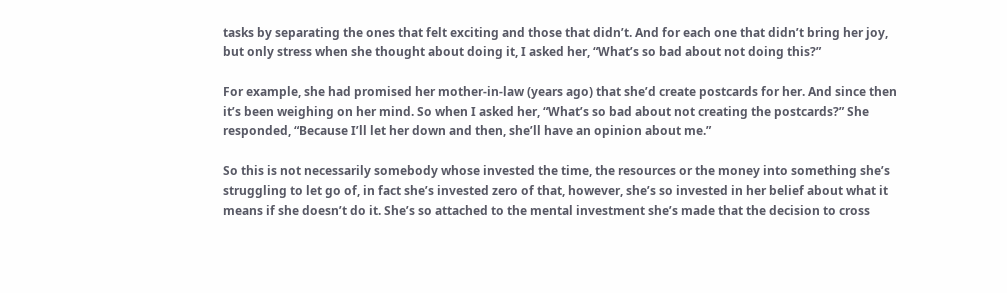tasks by separating the ones that felt exciting and those that didn’t. And for each one that didn’t bring her joy, but only stress when she thought about doing it, I asked her, “What’s so bad about not doing this?”

For example, she had promised her mother-in-law (years ago) that she’d create postcards for her. And since then it’s been weighing on her mind. So when I asked her, “What’s so bad about not creating the postcards?” She responded, “Because I’ll let her down and then, she’ll have an opinion about me.”

So this is not necessarily somebody whose invested the time, the resources or the money into something she’s struggling to let go of, in fact she’s invested zero of that, however, she’s so invested in her belief about what it means if she doesn’t do it. She’s so attached to the mental investment she’s made that the decision to cross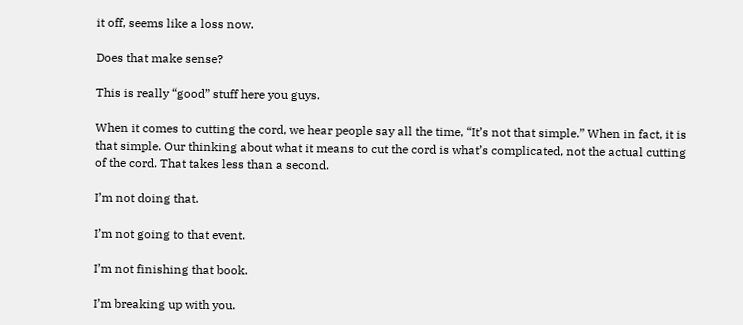it off, seems like a loss now.

Does that make sense?

This is really “good” stuff here you guys.

When it comes to cutting the cord, we hear people say all the time, “It’s not that simple.” When in fact, it is that simple. Our thinking about what it means to cut the cord is what’s complicated, not the actual cutting of the cord. That takes less than a second.

I’m not doing that.

I’m not going to that event.

I’m not finishing that book.

I’m breaking up with you.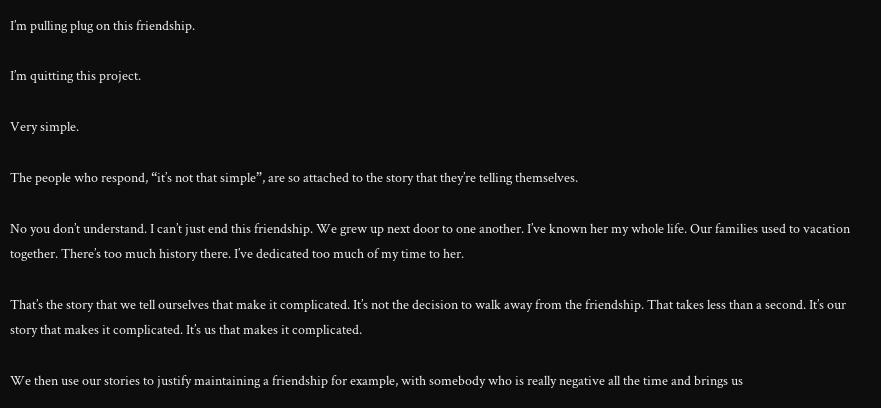I’m pulling plug on this friendship.

I’m quitting this project.

Very simple.

The people who respond, “it’s not that simple”, are so attached to the story that they’re telling themselves.

No you don’t understand. I can’t just end this friendship. We grew up next door to one another. I’ve known her my whole life. Our families used to vacation together. There’s too much history there. I’ve dedicated too much of my time to her.

That’s the story that we tell ourselves that make it complicated. It’s not the decision to walk away from the friendship. That takes less than a second. It’s our story that makes it complicated. It’s us that makes it complicated.

We then use our stories to justify maintaining a friendship for example, with somebody who is really negative all the time and brings us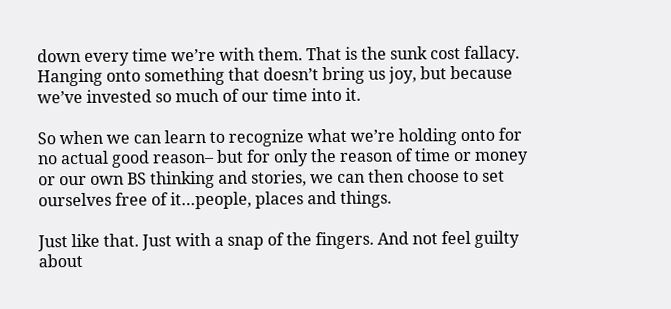down every time we’re with them. That is the sunk cost fallacy. Hanging onto something that doesn’t bring us joy, but because we’ve invested so much of our time into it.

So when we can learn to recognize what we’re holding onto for no actual good reason– but for only the reason of time or money or our own BS thinking and stories, we can then choose to set ourselves free of it…people, places and things.

Just like that. Just with a snap of the fingers. And not feel guilty about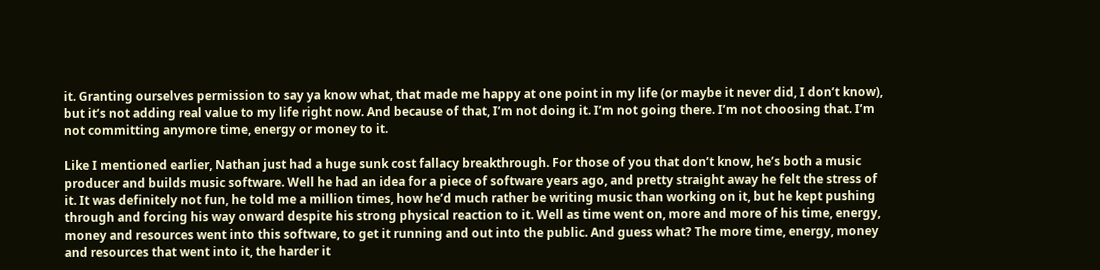it. Granting ourselves permission to say ya know what, that made me happy at one point in my life (or maybe it never did, I don’t know), but it’s not adding real value to my life right now. And because of that, I’m not doing it. I’m not going there. I’m not choosing that. I’m not committing anymore time, energy or money to it.

Like I mentioned earlier, Nathan just had a huge sunk cost fallacy breakthrough. For those of you that don’t know, he’s both a music producer and builds music software. Well he had an idea for a piece of software years ago, and pretty straight away he felt the stress of it. It was definitely not fun, he told me a million times, how he’d much rather be writing music than working on it, but he kept pushing through and forcing his way onward despite his strong physical reaction to it. Well as time went on, more and more of his time, energy, money and resources went into this software, to get it running and out into the public. And guess what? The more time, energy, money and resources that went into it, the harder it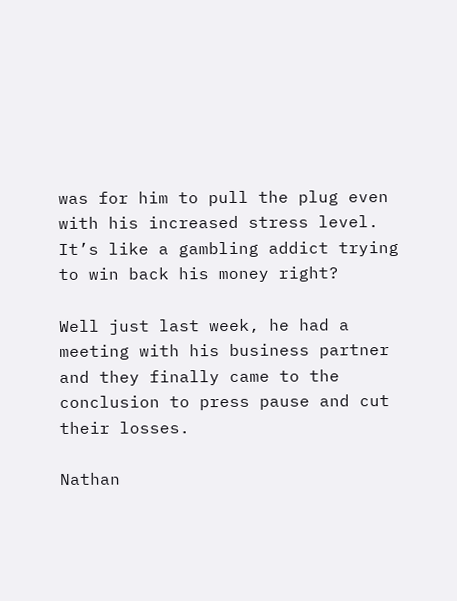was for him to pull the plug even with his increased stress level. It’s like a gambling addict trying to win back his money right?

Well just last week, he had a meeting with his business partner and they finally came to the conclusion to press pause and cut their losses.

Nathan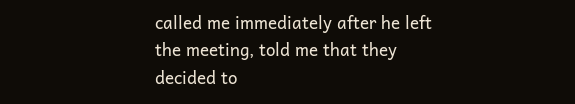called me immediately after he left the meeting, told me that they decided to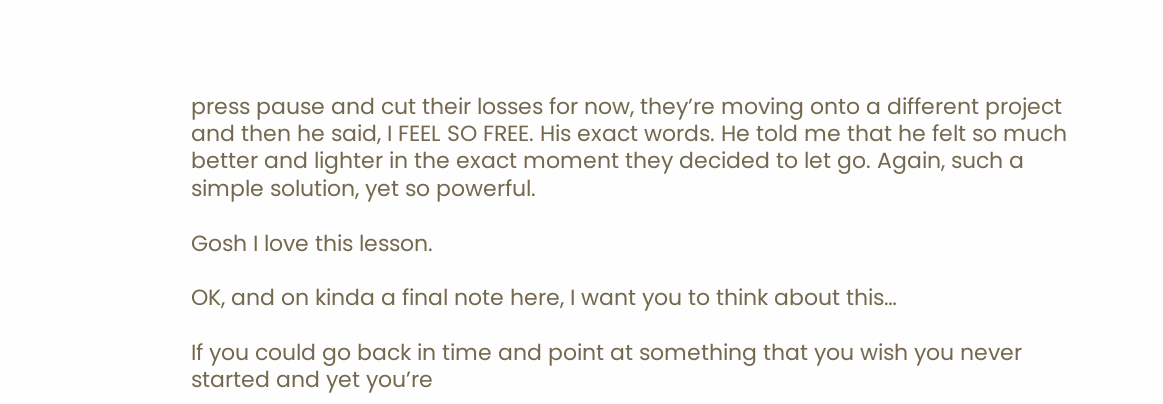press pause and cut their losses for now, they’re moving onto a different project and then he said, I FEEL SO FREE. His exact words. He told me that he felt so much better and lighter in the exact moment they decided to let go. Again, such a simple solution, yet so powerful.

Gosh I love this lesson.

OK, and on kinda a final note here, I want you to think about this…

If you could go back in time and point at something that you wish you never started and yet you’re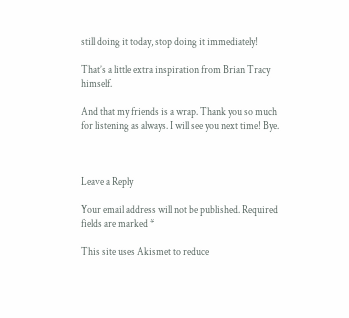still doing it today, stop doing it immediately!

That’s a little extra inspiration from Brian Tracy himself.

And that my friends is a wrap. Thank you so much for listening as always. I will see you next time! Bye.



Leave a Reply

Your email address will not be published. Required fields are marked *

This site uses Akismet to reduce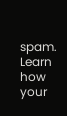spam. Learn how your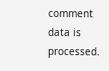comment data is processed.